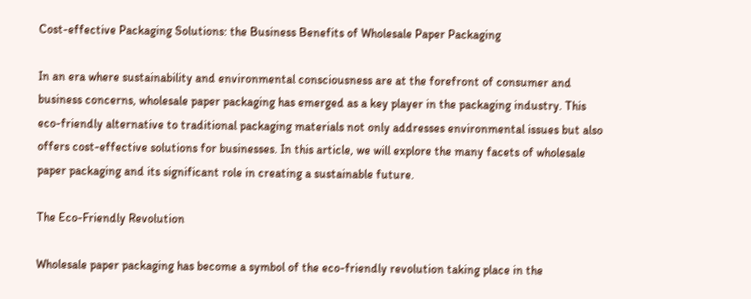Cost-effective Packaging Solutions: the Business Benefits of Wholesale Paper Packaging

In an era where sustainability and environmental consciousness are at the forefront of consumer and business concerns, wholesale paper packaging has emerged as a key player in the packaging industry. This eco-friendly alternative to traditional packaging materials not only addresses environmental issues but also offers cost-effective solutions for businesses. In this article, we will explore the many facets of wholesale paper packaging and its significant role in creating a sustainable future.

The Eco-Friendly Revolution

Wholesale paper packaging has become a symbol of the eco-friendly revolution taking place in the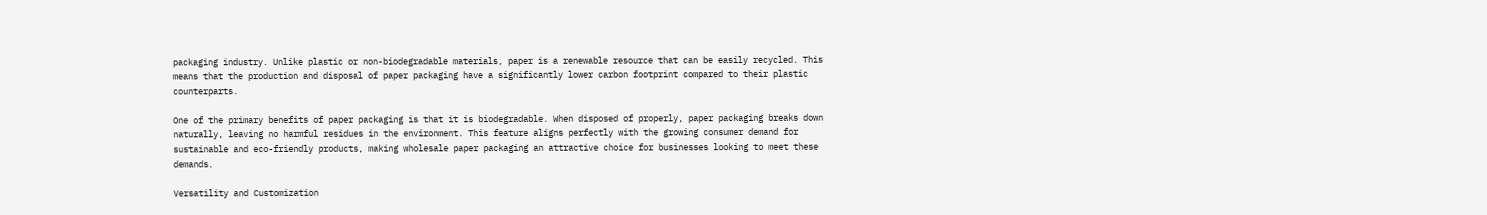packaging industry. Unlike plastic or non-biodegradable materials, paper is a renewable resource that can be easily recycled. This means that the production and disposal of paper packaging have a significantly lower carbon footprint compared to their plastic counterparts.

One of the primary benefits of paper packaging is that it is biodegradable. When disposed of properly, paper packaging breaks down naturally, leaving no harmful residues in the environment. This feature aligns perfectly with the growing consumer demand for sustainable and eco-friendly products, making wholesale paper packaging an attractive choice for businesses looking to meet these demands.

Versatility and Customization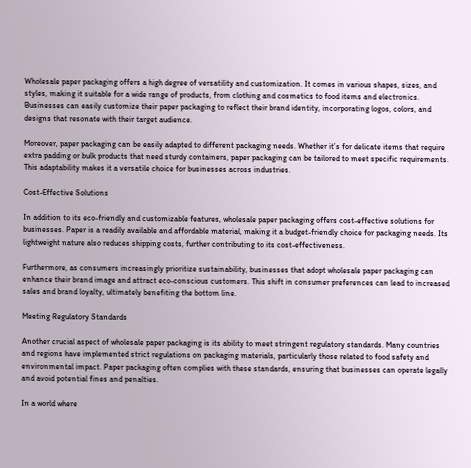Wholesale paper packaging offers a high degree of versatility and customization. It comes in various shapes, sizes, and styles, making it suitable for a wide range of products, from clothing and cosmetics to food items and electronics. Businesses can easily customize their paper packaging to reflect their brand identity, incorporating logos, colors, and designs that resonate with their target audience.

Moreover, paper packaging can be easily adapted to different packaging needs. Whether it’s for delicate items that require extra padding or bulk products that need sturdy containers, paper packaging can be tailored to meet specific requirements. This adaptability makes it a versatile choice for businesses across industries.

Cost-Effective Solutions

In addition to its eco-friendly and customizable features, wholesale paper packaging offers cost-effective solutions for businesses. Paper is a readily available and affordable material, making it a budget-friendly choice for packaging needs. Its lightweight nature also reduces shipping costs, further contributing to its cost-effectiveness.

Furthermore, as consumers increasingly prioritize sustainability, businesses that adopt wholesale paper packaging can enhance their brand image and attract eco-conscious customers. This shift in consumer preferences can lead to increased sales and brand loyalty, ultimately benefiting the bottom line.

Meeting Regulatory Standards

Another crucial aspect of wholesale paper packaging is its ability to meet stringent regulatory standards. Many countries and regions have implemented strict regulations on packaging materials, particularly those related to food safety and environmental impact. Paper packaging often complies with these standards, ensuring that businesses can operate legally and avoid potential fines and penalties.

In a world where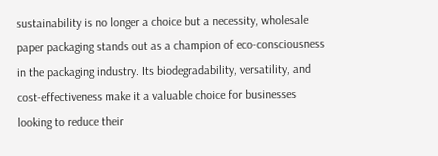sustainability is no longer a choice but a necessity, wholesale paper packaging stands out as a champion of eco-consciousness in the packaging industry. Its biodegradability, versatility, and cost-effectiveness make it a valuable choice for businesses looking to reduce their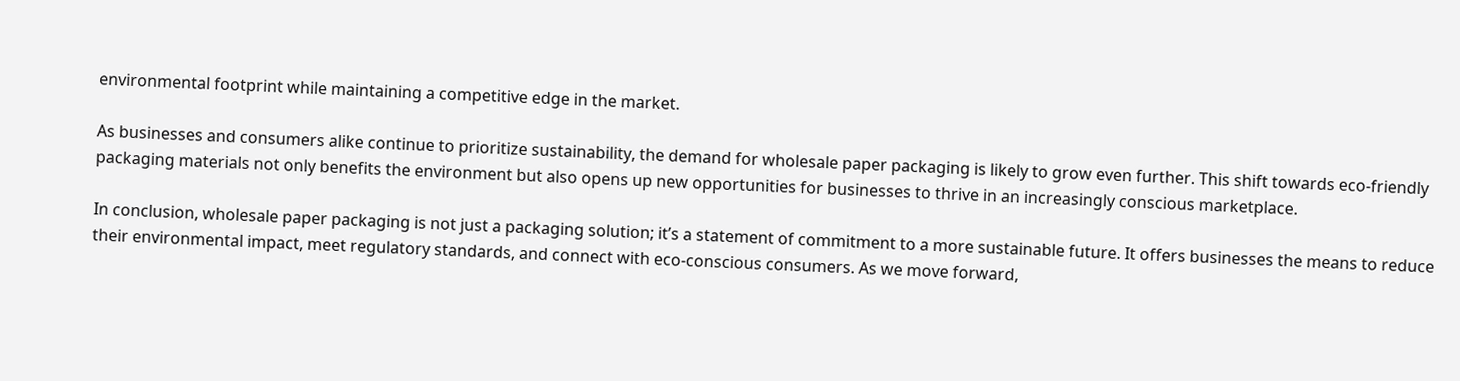environmental footprint while maintaining a competitive edge in the market.

As businesses and consumers alike continue to prioritize sustainability, the demand for wholesale paper packaging is likely to grow even further. This shift towards eco-friendly packaging materials not only benefits the environment but also opens up new opportunities for businesses to thrive in an increasingly conscious marketplace.

In conclusion, wholesale paper packaging is not just a packaging solution; it’s a statement of commitment to a more sustainable future. It offers businesses the means to reduce their environmental impact, meet regulatory standards, and connect with eco-conscious consumers. As we move forward,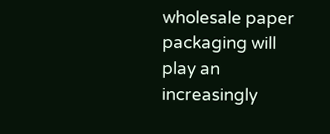wholesale paper packaging will play an increasingly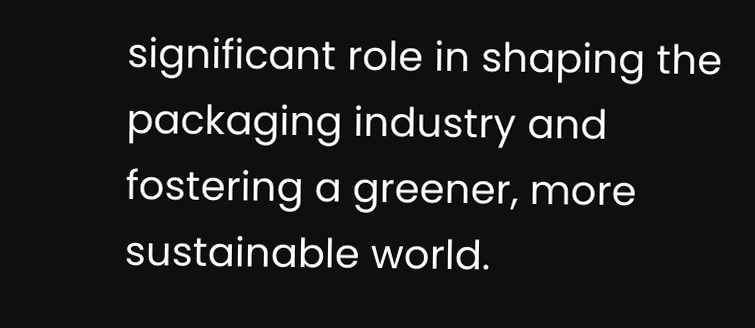significant role in shaping the packaging industry and fostering a greener, more sustainable world.